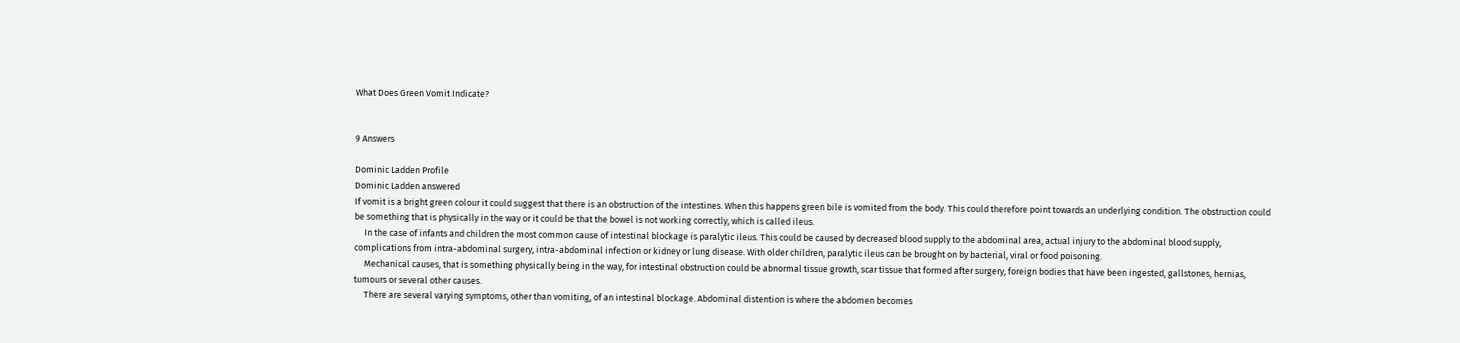What Does Green Vomit Indicate?


9 Answers

Dominic Ladden Profile
Dominic Ladden answered
If vomit is a bright green colour it could suggest that there is an obstruction of the intestines. When this happens green bile is vomited from the body. This could therefore point towards an underlying condition. The obstruction could be something that is physically in the way or it could be that the bowel is not working correctly, which is called ileus.
     In the case of infants and children the most common cause of intestinal blockage is paralytic ileus. This could be caused by decreased blood supply to the abdominal area, actual injury to the abdominal blood supply, complications from intra-abdominal surgery, intra-abdominal infection or kidney or lung disease. With older children, paralytic ileus can be brought on by bacterial, viral or food poisoning.
     Mechanical causes, that is something physically being in the way, for intestinal obstruction could be abnormal tissue growth, scar tissue that formed after surgery, foreign bodies that have been ingested, gallstones, hernias, tumours or several other causes.
     There are several varying symptoms, other than vomiting, of an intestinal blockage. Abdominal distention is where the abdomen becomes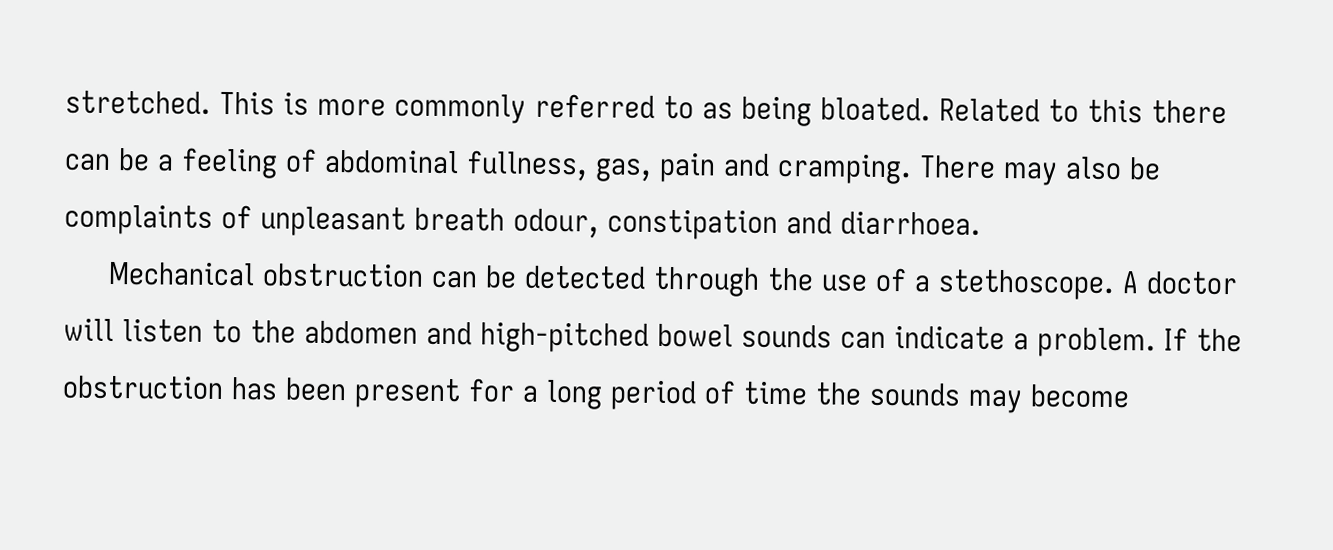stretched. This is more commonly referred to as being bloated. Related to this there can be a feeling of abdominal fullness, gas, pain and cramping. There may also be complaints of unpleasant breath odour, constipation and diarrhoea.
     Mechanical obstruction can be detected through the use of a stethoscope. A doctor will listen to the abdomen and high-pitched bowel sounds can indicate a problem. If the obstruction has been present for a long period of time the sounds may become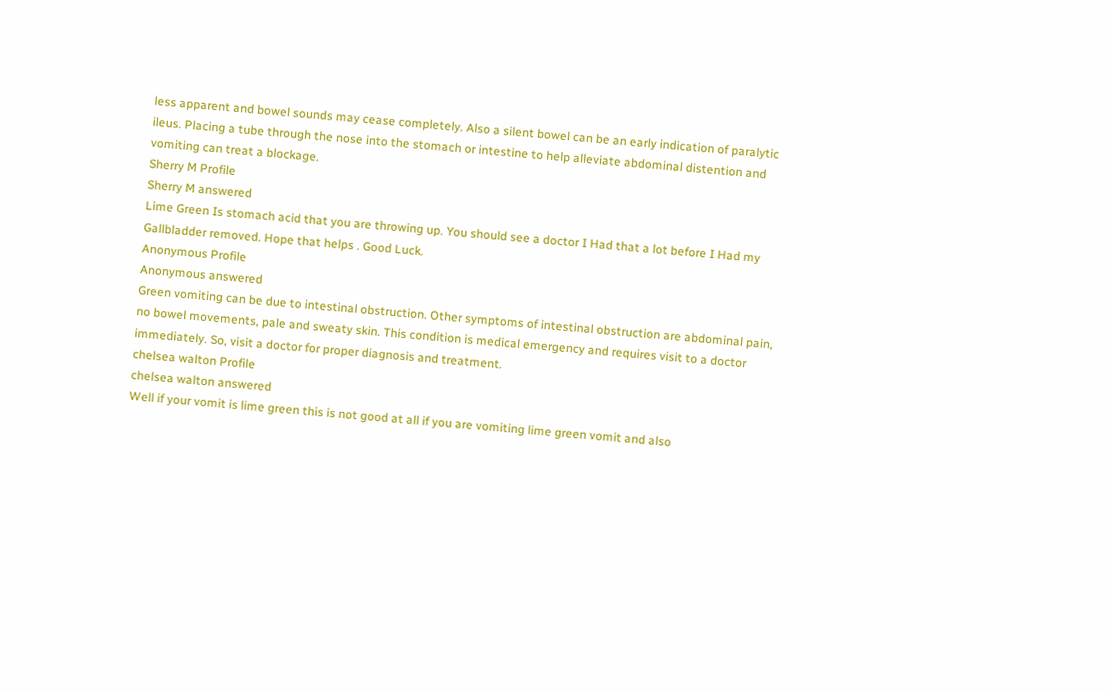less apparent and bowel sounds may cease completely. Also a silent bowel can be an early indication of paralytic ileus. Placing a tube through the nose into the stomach or intestine to help alleviate abdominal distention and vomiting can treat a blockage.
Sherry M Profile
Sherry M answered
Lime Green Is stomach acid that you are throwing up. You should see a doctor I Had that a lot before I Had my Gallbladder removed. Hope that helps . Good Luck.
Anonymous Profile
Anonymous answered
Green vomiting can be due to intestinal obstruction. Other symptoms of intestinal obstruction are abdominal pain, no bowel movements, pale and sweaty skin. This condition is medical emergency and requires visit to a doctor immediately. So, visit a doctor for proper diagnosis and treatment.
chelsea walton Profile
chelsea walton answered
Well if your vomit is lime green this is not good at all if you are vomiting lime green vomit and also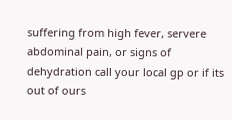suffering from high fever, servere abdominal pain, or signs of dehydration call your local gp or if its out of ours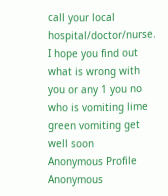call your local hospital/doctor/nurse. I hope you find out what is wrong with you or any 1 you no who is vomiting lime green vomiting get well soon
Anonymous Profile
Anonymous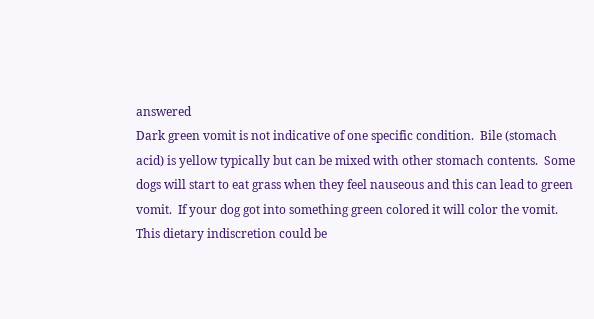answered
Dark green vomit is not indicative of one specific condition.  Bile (stomach acid) is yellow typically but can be mixed with other stomach contents.  Some dogs will start to eat grass when they feel nauseous and this can lead to green vomit.  If your dog got into something green colored it will color the vomit.  This dietary indiscretion could be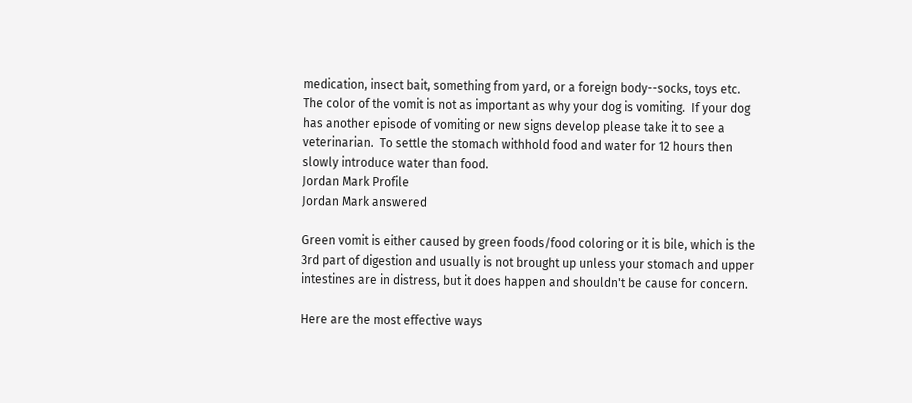medication, insect bait, something from yard, or a foreign body--socks, toys etc.  The color of the vomit is not as important as why your dog is vomiting.  If your dog has another episode of vomiting or new signs develop please take it to see a veterinarian.  To settle the stomach withhold food and water for 12 hours then slowly introduce water than food.
Jordan Mark Profile
Jordan Mark answered

Green vomit is either caused by green foods/food coloring or it is bile, which is the 3rd part of digestion and usually is not brought up unless your stomach and upper intestines are in distress, but it does happen and shouldn't be cause for concern.

Here are the most effective ways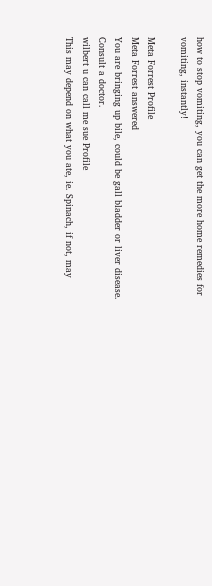how to stop vomiting, you can get the more home remedies for vomiting, instantly!

Meta Forrest Profile
Meta Forrest answered
You are bringing up bile, could be gall bladder or liver disease. Consult a doctor.
wilbert u can call me sue Profile
This may depend on what you ate, ie. Spinach, if not, may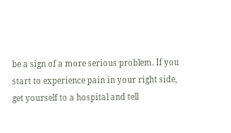be a sign of a more serious problem. If you start to experience pain in your right side, get yourself to a hospital and tell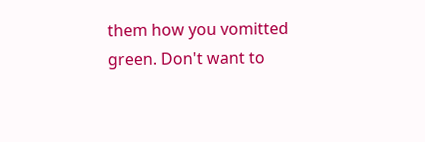them how you vomitted green. Don't want to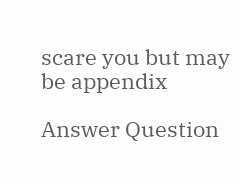scare you but may be appendix

Answer Question